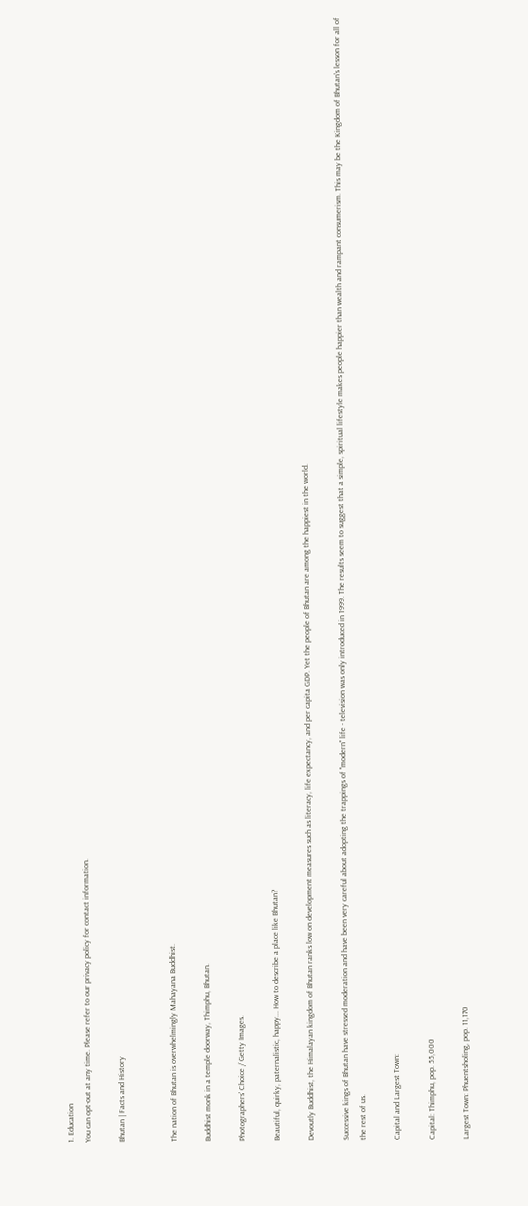1. Education
You can opt-out at any time. Please refer to our privacy policy for contact information.

Bhutan | Facts and History


The nation of Bhutan is overwhelmingly Mahayana Buddhist.

Buddhist monk in a temple doorway, Thimphu, Bhutan.

Photographers' Choice / Getty Images.

Beautiful, quirky, paternalistic, happy... How to describe a place like Bhutan?

Devoutly Buddhist, the Himalayan kingdom of Bhutan ranks low on development measures such as literacy, life expectancy, and per capita GDP. Yet the people of Bhutan are among the happiest in the world.

Successive kings of Bhutan have stressed moderation and have been very careful about adopting the trappings of "modern" life - television was only introduced in 1999. The results seem to suggest that a simple, spiritual lifestyle makes people happier than wealth and rampant consumerism. This may be the Kingdom of Bhutan's lesson for all of the rest of us.

Capital and Largest Town:

Capital: Thimphu, pop. 55,000

Largest Town: Phuentsholing, pop. 11,170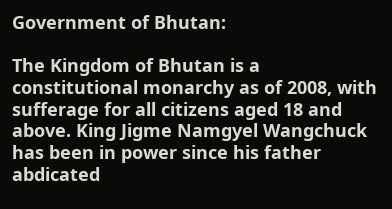Government of Bhutan:

The Kingdom of Bhutan is a constitutional monarchy as of 2008, with sufferage for all citizens aged 18 and above. King Jigme Namgyel Wangchuck has been in power since his father abdicated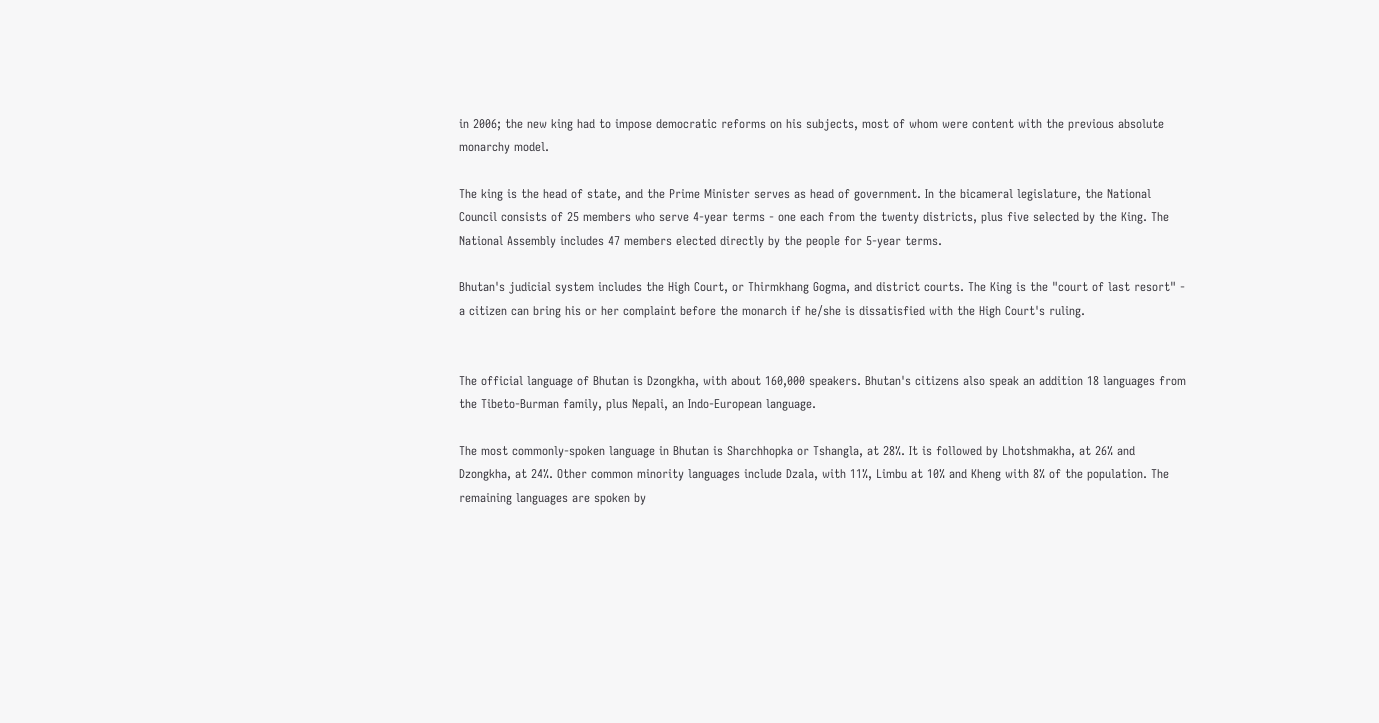in 2006; the new king had to impose democratic reforms on his subjects, most of whom were content with the previous absolute monarchy model.

The king is the head of state, and the Prime Minister serves as head of government. In the bicameral legislature, the National Council consists of 25 members who serve 4-year terms - one each from the twenty districts, plus five selected by the King. The National Assembly includes 47 members elected directly by the people for 5-year terms.

Bhutan's judicial system includes the High Court, or Thirmkhang Gogma, and district courts. The King is the "court of last resort" - a citizen can bring his or her complaint before the monarch if he/she is dissatisfied with the High Court's ruling.


The official language of Bhutan is Dzongkha, with about 160,000 speakers. Bhutan's citizens also speak an addition 18 languages from the Tibeto-Burman family, plus Nepali, an Indo-European language.

The most commonly-spoken language in Bhutan is Sharchhopka or Tshangla, at 28%. It is followed by Lhotshmakha, at 26% and Dzongkha, at 24%. Other common minority languages include Dzala, with 11%, Limbu at 10% and Kheng with 8% of the population. The remaining languages are spoken by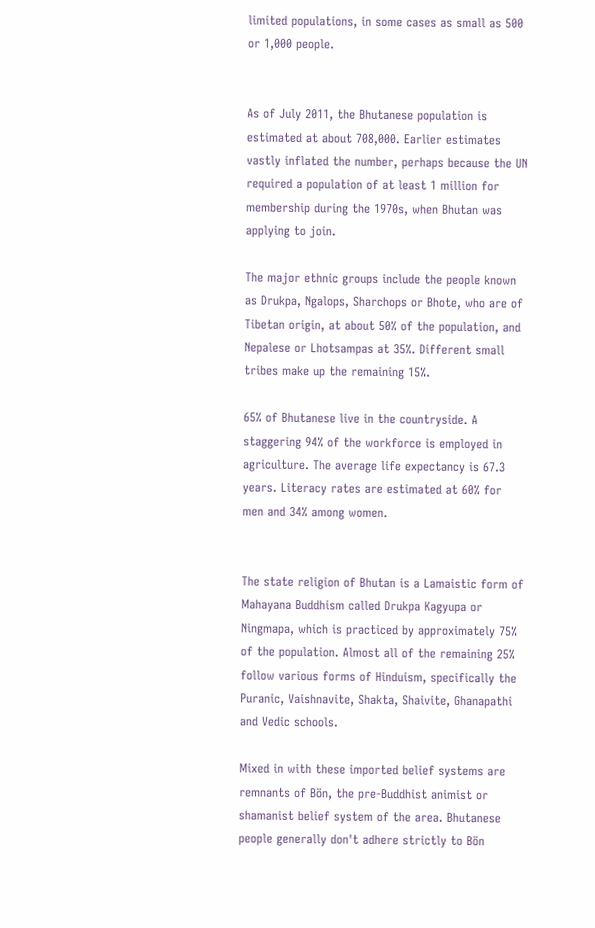limited populations, in some cases as small as 500 or 1,000 people.


As of July 2011, the Bhutanese population is estimated at about 708,000. Earlier estimates vastly inflated the number, perhaps because the UN required a population of at least 1 million for membership during the 1970s, when Bhutan was applying to join.

The major ethnic groups include the people known as Drukpa, Ngalops, Sharchops or Bhote, who are of Tibetan origin, at about 50% of the population, and Nepalese or Lhotsampas at 35%. Different small tribes make up the remaining 15%.

65% of Bhutanese live in the countryside. A staggering 94% of the workforce is employed in agriculture. The average life expectancy is 67.3 years. Literacy rates are estimated at 60% for men and 34% among women.


The state religion of Bhutan is a Lamaistic form of Mahayana Buddhism called Drukpa Kagyupa or Ningmapa, which is practiced by approximately 75% of the population. Almost all of the remaining 25% follow various forms of Hinduism, specifically the Puranic, Vaishnavite, Shakta, Shaivite, Ghanapathi and Vedic schools.

Mixed in with these imported belief systems are remnants of Bön, the pre-Buddhist animist or shamanist belief system of the area. Bhutanese people generally don't adhere strictly to Bön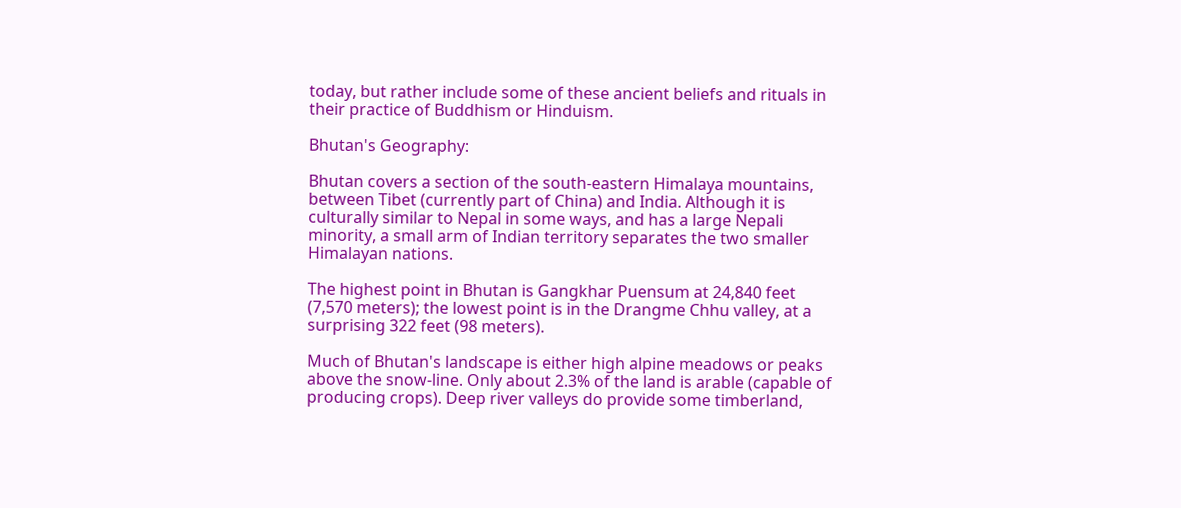today, but rather include some of these ancient beliefs and rituals in their practice of Buddhism or Hinduism.

Bhutan's Geography:

Bhutan covers a section of the south-eastern Himalaya mountains, between Tibet (currently part of China) and India. Although it is culturally similar to Nepal in some ways, and has a large Nepali minority, a small arm of Indian territory separates the two smaller Himalayan nations.

The highest point in Bhutan is Gangkhar Puensum at 24,840 feet (7,570 meters); the lowest point is in the Drangme Chhu valley, at a surprising 322 feet (98 meters).

Much of Bhutan's landscape is either high alpine meadows or peaks above the snow-line. Only about 2.3% of the land is arable (capable of producing crops). Deep river valleys do provide some timberland,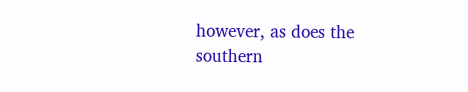however, as does the southern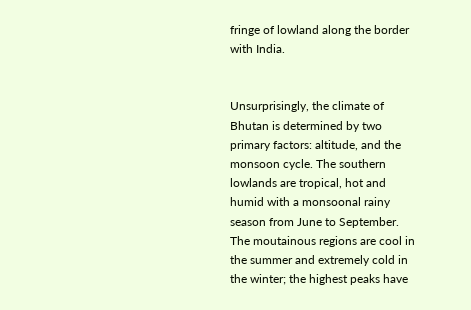fringe of lowland along the border with India.


Unsurprisingly, the climate of Bhutan is determined by two primary factors: altitude, and the monsoon cycle. The southern lowlands are tropical, hot and humid with a monsoonal rainy season from June to September. The moutainous regions are cool in the summer and extremely cold in the winter; the highest peaks have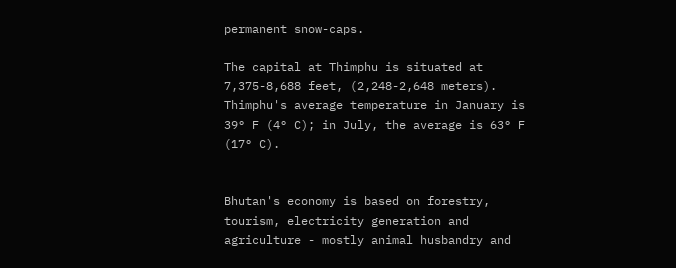permanent snow-caps.

The capital at Thimphu is situated at 7,375-8,688 feet, (2,248-2,648 meters). Thimphu's average temperature in January is 39° F (4° C); in July, the average is 63° F (17° C).


Bhutan's economy is based on forestry, tourism, electricity generation and agriculture - mostly animal husbandry and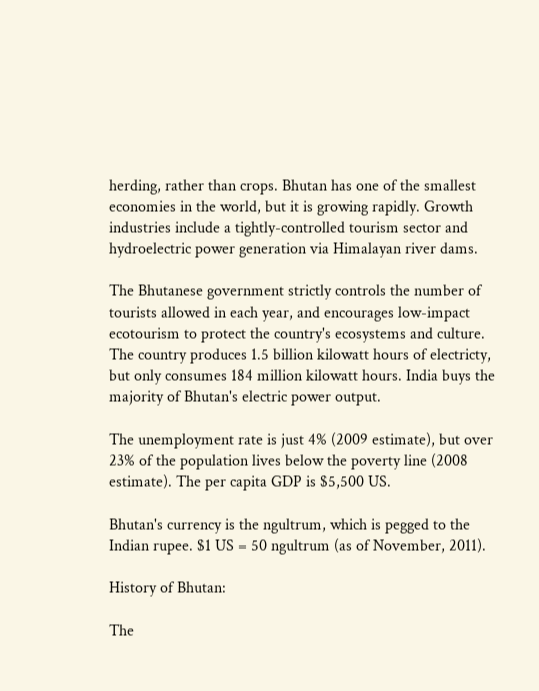herding, rather than crops. Bhutan has one of the smallest economies in the world, but it is growing rapidly. Growth industries include a tightly-controlled tourism sector and hydroelectric power generation via Himalayan river dams.

The Bhutanese government strictly controls the number of tourists allowed in each year, and encourages low-impact ecotourism to protect the country's ecosystems and culture. The country produces 1.5 billion kilowatt hours of electricty, but only consumes 184 million kilowatt hours. India buys the majority of Bhutan's electric power output.

The unemployment rate is just 4% (2009 estimate), but over 23% of the population lives below the poverty line (2008 estimate). The per capita GDP is $5,500 US.

Bhutan's currency is the ngultrum, which is pegged to the Indian rupee. $1 US = 50 ngultrum (as of November, 2011).

History of Bhutan:

The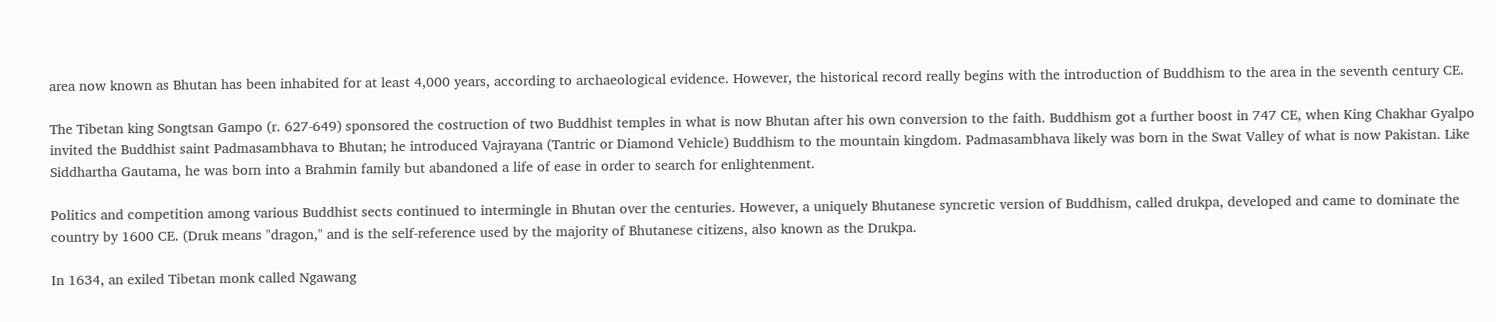area now known as Bhutan has been inhabited for at least 4,000 years, according to archaeological evidence. However, the historical record really begins with the introduction of Buddhism to the area in the seventh century CE.

The Tibetan king Songtsan Gampo (r. 627-649) sponsored the costruction of two Buddhist temples in what is now Bhutan after his own conversion to the faith. Buddhism got a further boost in 747 CE, when King Chakhar Gyalpo invited the Buddhist saint Padmasambhava to Bhutan; he introduced Vajrayana (Tantric or Diamond Vehicle) Buddhism to the mountain kingdom. Padmasambhava likely was born in the Swat Valley of what is now Pakistan. Like Siddhartha Gautama, he was born into a Brahmin family but abandoned a life of ease in order to search for enlightenment.

Politics and competition among various Buddhist sects continued to intermingle in Bhutan over the centuries. However, a uniquely Bhutanese syncretic version of Buddhism, called drukpa, developed and came to dominate the country by 1600 CE. (Druk means "dragon," and is the self-reference used by the majority of Bhutanese citizens, also known as the Drukpa.

In 1634, an exiled Tibetan monk called Ngawang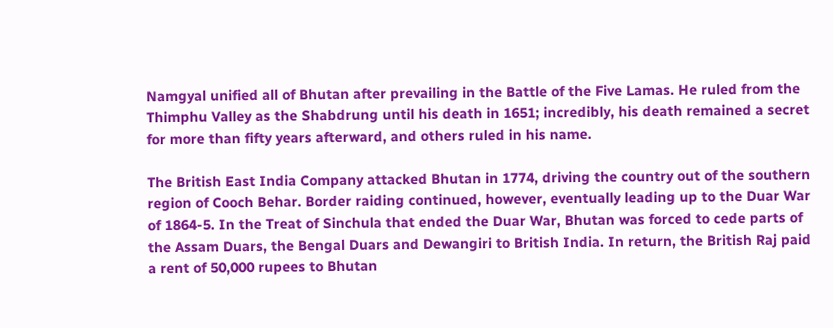Namgyal unified all of Bhutan after prevailing in the Battle of the Five Lamas. He ruled from the Thimphu Valley as the Shabdrung until his death in 1651; incredibly, his death remained a secret for more than fifty years afterward, and others ruled in his name.

The British East India Company attacked Bhutan in 1774, driving the country out of the southern region of Cooch Behar. Border raiding continued, however, eventually leading up to the Duar War of 1864-5. In the Treat of Sinchula that ended the Duar War, Bhutan was forced to cede parts of the Assam Duars, the Bengal Duars and Dewangiri to British India. In return, the British Raj paid a rent of 50,000 rupees to Bhutan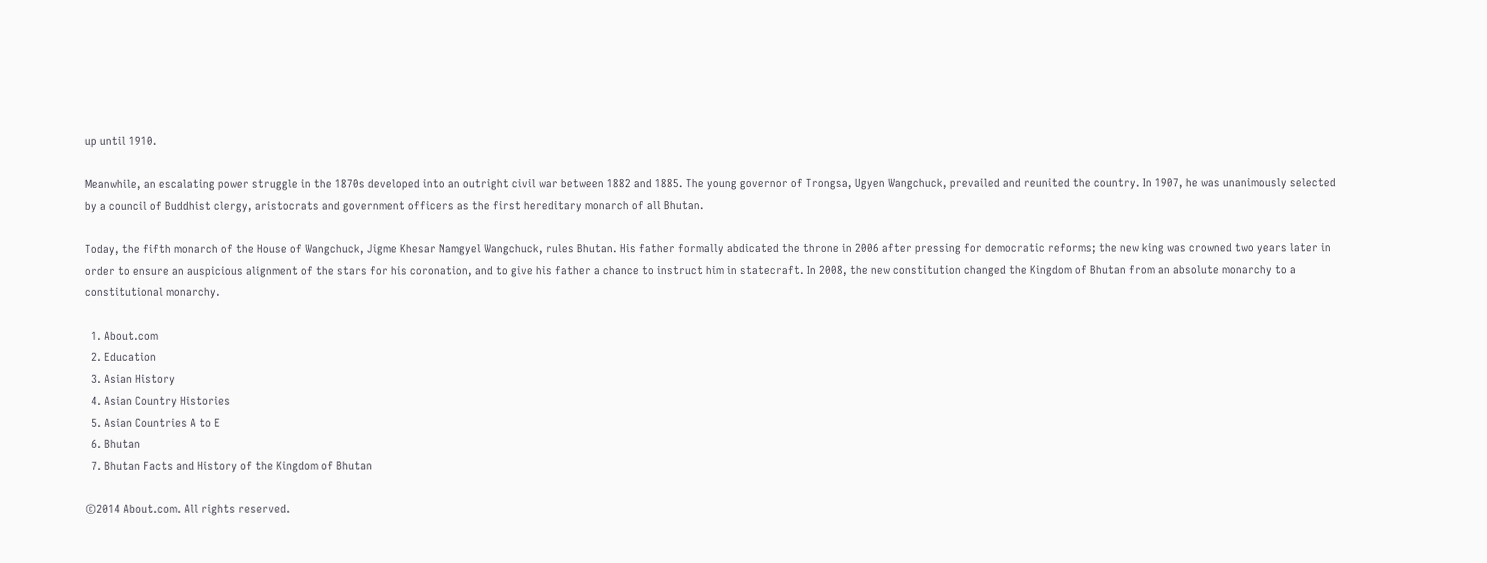up until 1910.

Meanwhile, an escalating power struggle in the 1870s developed into an outright civil war between 1882 and 1885. The young governor of Trongsa, Ugyen Wangchuck, prevailed and reunited the country. In 1907, he was unanimously selected by a council of Buddhist clergy, aristocrats and government officers as the first hereditary monarch of all Bhutan.

Today, the fifth monarch of the House of Wangchuck, Jigme Khesar Namgyel Wangchuck, rules Bhutan. His father formally abdicated the throne in 2006 after pressing for democratic reforms; the new king was crowned two years later in order to ensure an auspicious alignment of the stars for his coronation, and to give his father a chance to instruct him in statecraft. In 2008, the new constitution changed the Kingdom of Bhutan from an absolute monarchy to a constitutional monarchy.

  1. About.com
  2. Education
  3. Asian History
  4. Asian Country Histories
  5. Asian Countries A to E
  6. Bhutan
  7. Bhutan Facts and History of the Kingdom of Bhutan

©2014 About.com. All rights reserved.